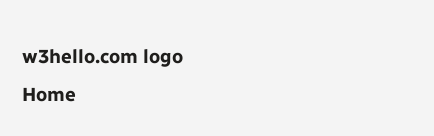w3hello.com logo
Home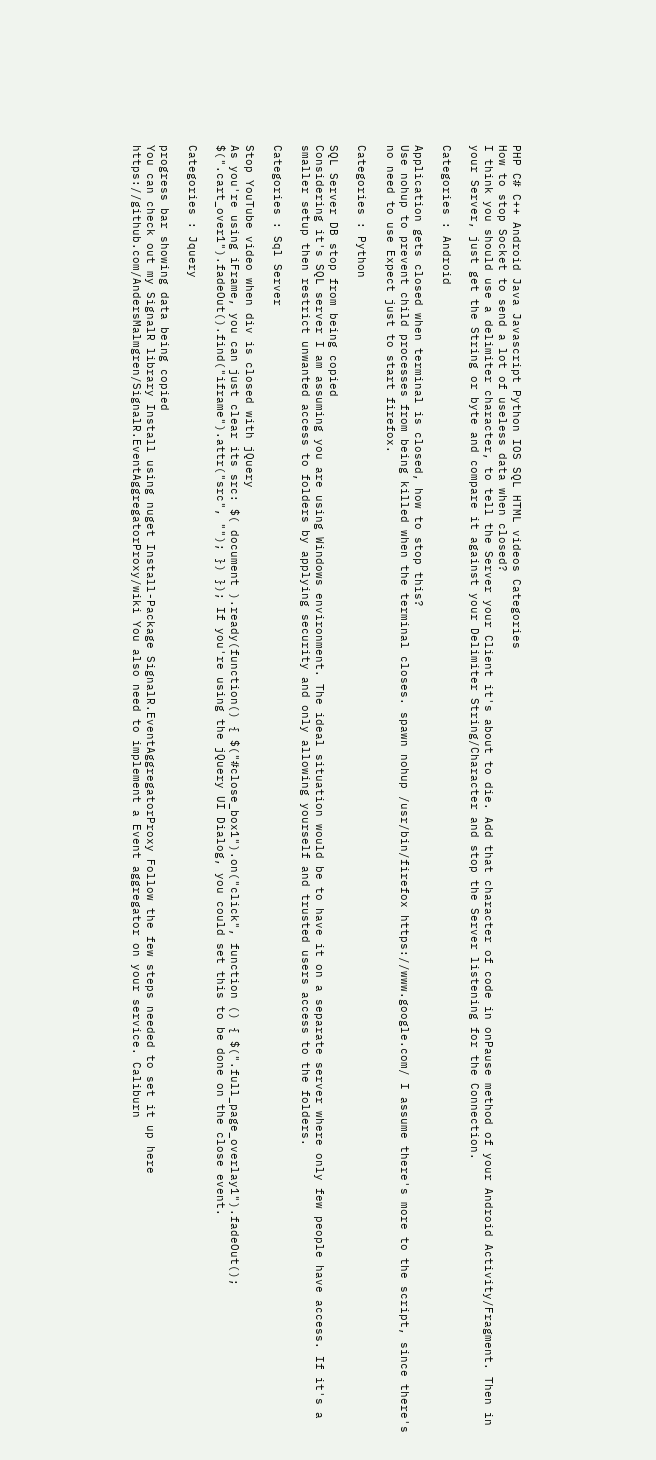PHP C# C++ Android Java Javascript Python IOS SQL HTML videos Categories
How to stop Socket to send a lot of useless data when closed?
I think you should use a delimiter character, to tell the Server your Client it's about to die. Add that character of code in onPause method of your Android Activity/Fragment. Then in your Server, just get the String or byte and compare it against your Delimiter String/Character and stop the Server listening for the Connection.

Categories : Android

Application gets closed when terminal is closed, how to stop this?
Use nohup to prevent child processes from being killed when the terminal closes. spawn nohup /usr/bin/firefox https://www.google.com/ I assume there's more to the script, since there's no need to use Expect just to start firefox.

Categories : Python

SQL Server DB stop from being copied
Considering it's SQL server I am assuming you are using Windows environment. The ideal situation would be to have it on a separate server where only few people have access. If it's a smaller setup then restrict unwanted access to folders by applying security and only allowing yourself and trusted users access to the folders.

Categories : Sql Server

Stop YouTube video when div is closed with jQuery
As you're using iFrame, you can just clear its src: $( document ).ready(function() { $("#close_box1").on("click", function () { $(".full_page_overlay1").fadeOut(); $(".cart_over1").fadeOut().find("iframe").attr("src", ""); }) }); If you're using the jQuery UI Dialog, you could set this to be done on the close event.

Categories : Jquery

progress bar showing data being copied
You can check out my SignalR library Install using nuget Install-Package SignalR.EventAggregatorProxy Follow the few steps needed to set it up here https://github.com/AndersMalmgren/SignalR.EventAggregatorProxy/wiki You also need to implement a Event aggregator on your service. Caliburn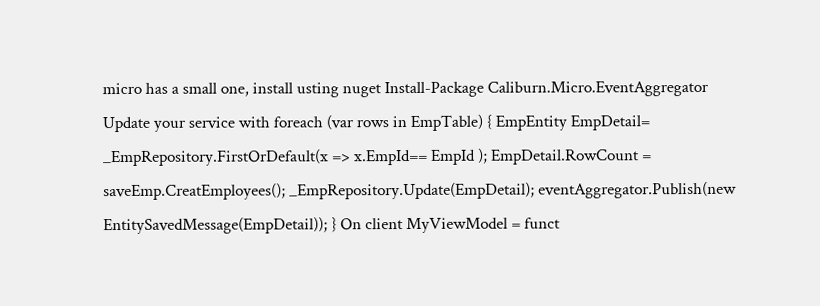micro has a small one, install usting nuget Install-Package Caliburn.Micro.EventAggregator Update your service with foreach (var rows in EmpTable) { EmpEntity EmpDetail= _EmpRepository.FirstOrDefault(x => x.EmpId== EmpId ); EmpDetail.RowCount = saveEmp.CreatEmployees(); _EmpRepository.Update(EmpDetail); eventAggregator.Publish(new EntitySavedMessage(EmpDetail)); } On client MyViewModel = funct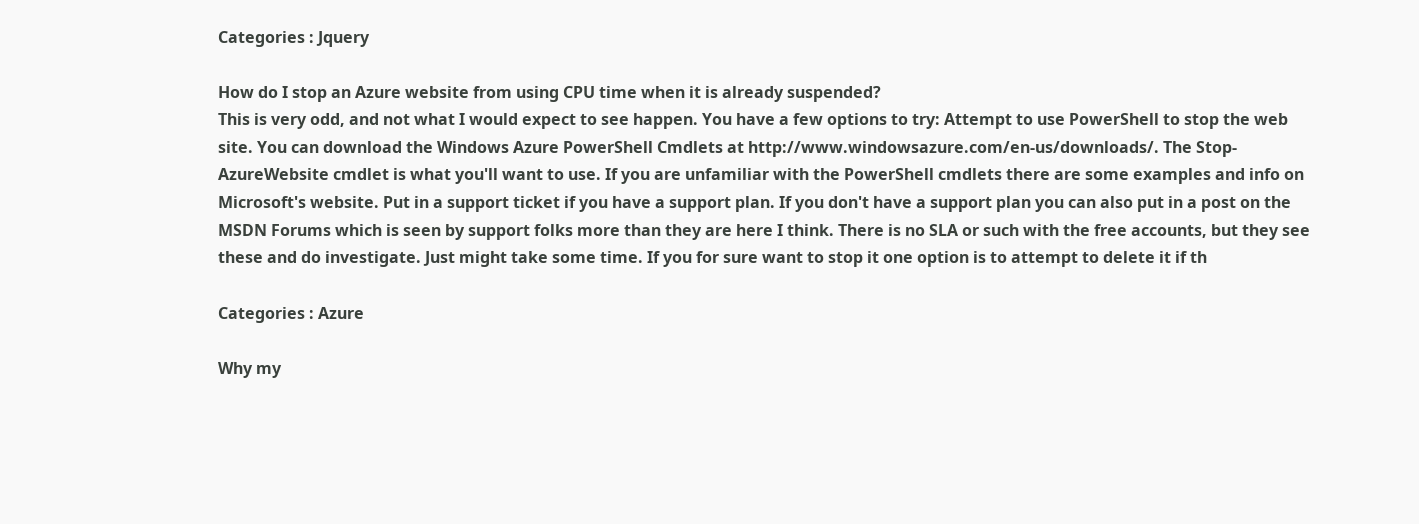Categories : Jquery

How do I stop an Azure website from using CPU time when it is already suspended?
This is very odd, and not what I would expect to see happen. You have a few options to try: Attempt to use PowerShell to stop the web site. You can download the Windows Azure PowerShell Cmdlets at http://www.windowsazure.com/en-us/downloads/. The Stop-AzureWebsite cmdlet is what you'll want to use. If you are unfamiliar with the PowerShell cmdlets there are some examples and info on Microsoft's website. Put in a support ticket if you have a support plan. If you don't have a support plan you can also put in a post on the MSDN Forums which is seen by support folks more than they are here I think. There is no SLA or such with the free accounts, but they see these and do investigate. Just might take some time. If you for sure want to stop it one option is to attempt to delete it if th

Categories : Azure

Why my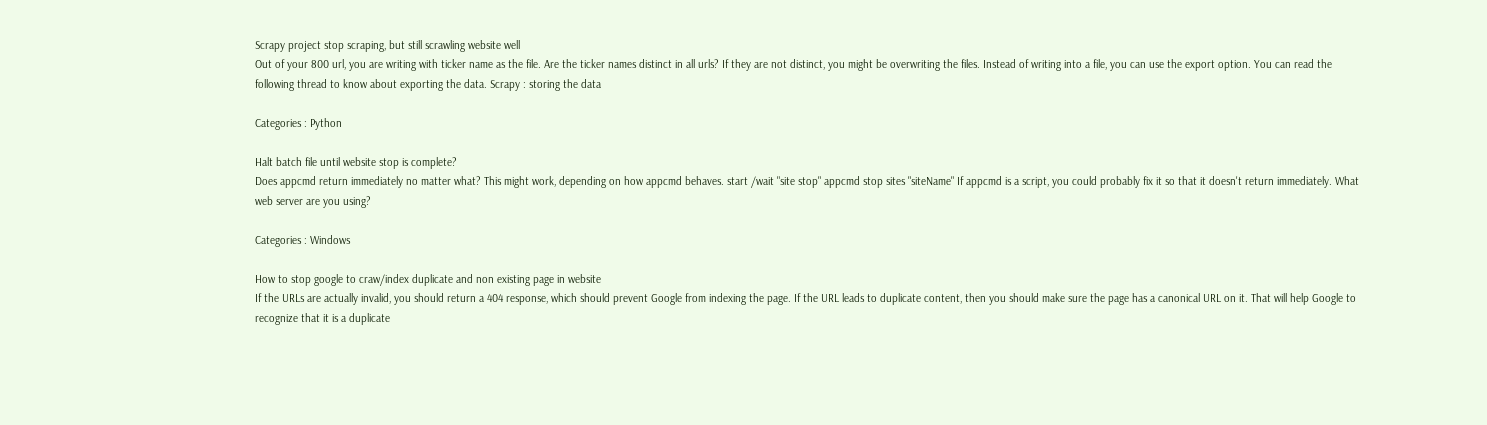Scrapy project stop scraping, but still scrawling website well
Out of your 800 url, you are writing with ticker name as the file. Are the ticker names distinct in all urls? If they are not distinct, you might be overwriting the files. Instead of writing into a file, you can use the export option. You can read the following thread to know about exporting the data. Scrapy : storing the data

Categories : Python

Halt batch file until website stop is complete?
Does appcmd return immediately no matter what? This might work, depending on how appcmd behaves. start /wait "site stop" appcmd stop sites "siteName" If appcmd is a script, you could probably fix it so that it doesn't return immediately. What web server are you using?

Categories : Windows

How to stop google to craw/index duplicate and non existing page in website
If the URLs are actually invalid, you should return a 404 response, which should prevent Google from indexing the page. If the URL leads to duplicate content, then you should make sure the page has a canonical URL on it. That will help Google to recognize that it is a duplicate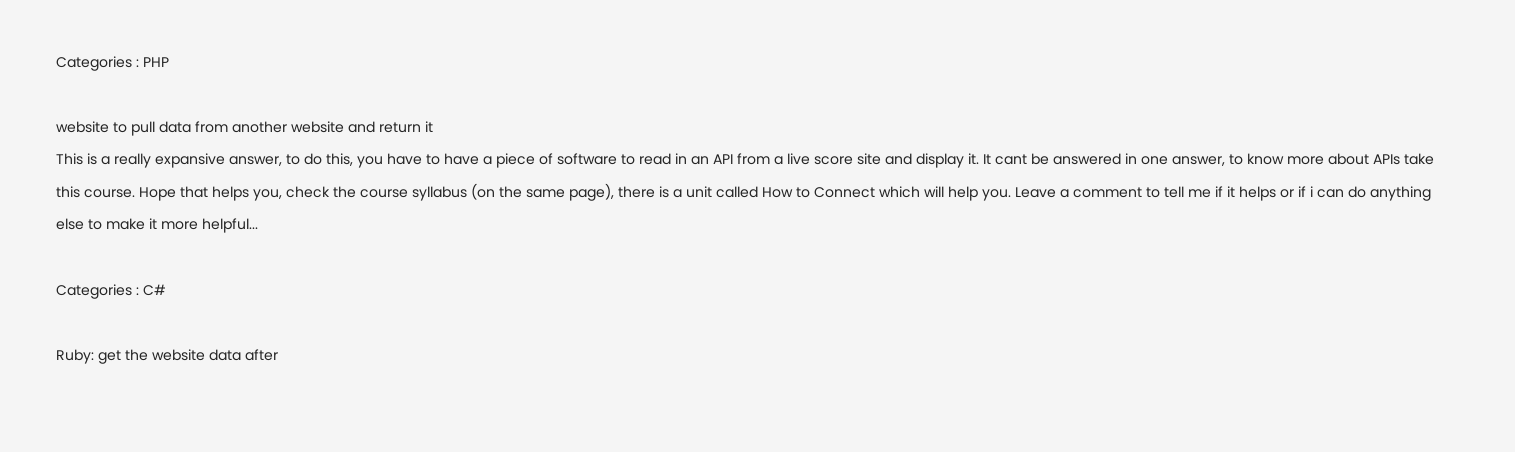Categories : PHP

website to pull data from another website and return it
This is a really expansive answer, to do this, you have to have a piece of software to read in an API from a live score site and display it. It cant be answered in one answer, to know more about APIs take this course. Hope that helps you, check the course syllabus (on the same page), there is a unit called How to Connect which will help you. Leave a comment to tell me if it helps or if i can do anything else to make it more helpful...

Categories : C#

Ruby: get the website data after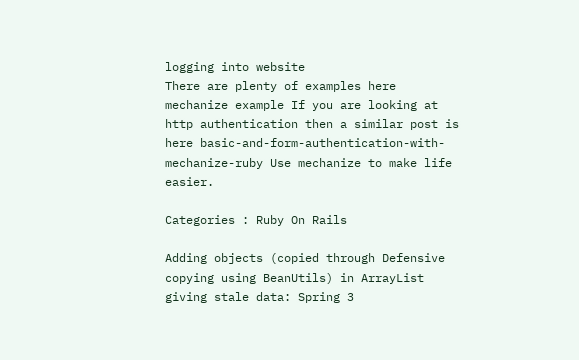logging into website
There are plenty of examples here mechanize example If you are looking at http authentication then a similar post is here basic-and-form-authentication-with-mechanize-ruby Use mechanize to make life easier.

Categories : Ruby On Rails

Adding objects (copied through Defensive copying using BeanUtils) in ArrayList giving stale data: Spring 3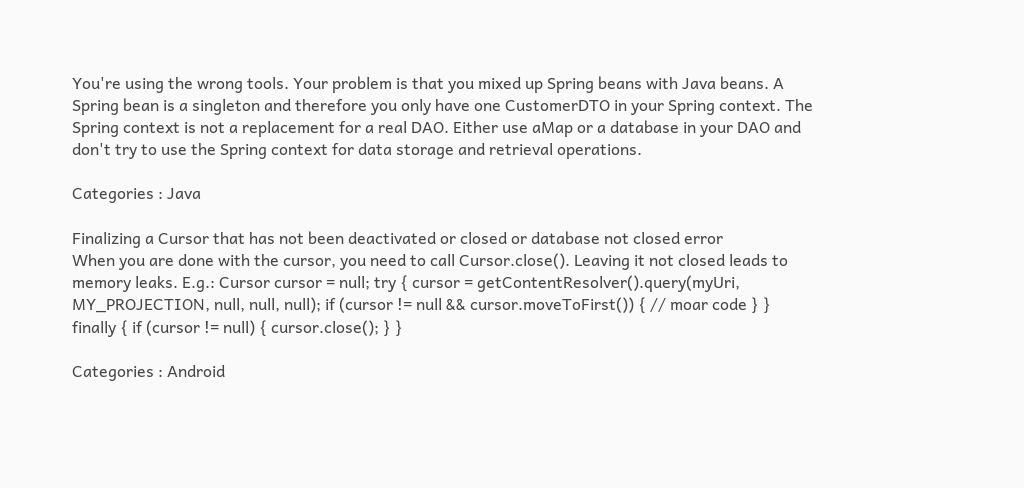You're using the wrong tools. Your problem is that you mixed up Spring beans with Java beans. A Spring bean is a singleton and therefore you only have one CustomerDTO in your Spring context. The Spring context is not a replacement for a real DAO. Either use aMap or a database in your DAO and don't try to use the Spring context for data storage and retrieval operations.

Categories : Java

Finalizing a Cursor that has not been deactivated or closed or database not closed error
When you are done with the cursor, you need to call Cursor.close(). Leaving it not closed leads to memory leaks. E.g.: Cursor cursor = null; try { cursor = getContentResolver().query(myUri, MY_PROJECTION, null, null, null); if (cursor != null && cursor.moveToFirst()) { // moar code } } finally { if (cursor != null) { cursor.close(); } }

Categories : Android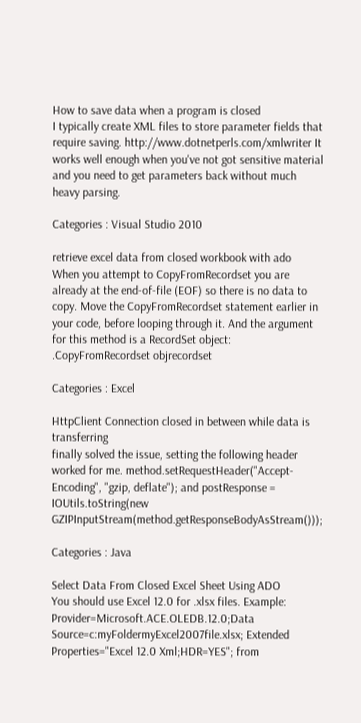How to save data when a program is closed
I typically create XML files to store parameter fields that require saving. http://www.dotnetperls.com/xmlwriter It works well enough when you've not got sensitive material and you need to get parameters back without much heavy parsing.

Categories : Visual Studio 2010

retrieve excel data from closed workbook with ado
When you attempt to CopyFromRecordset you are already at the end-of-file (EOF) so there is no data to copy. Move the CopyFromRecordset statement earlier in your code, before looping through it. And the argument for this method is a RecordSet object: .CopyFromRecordset objrecordset

Categories : Excel

HttpClient Connection closed in between while data is transferring
finally solved the issue, setting the following header worked for me. method.setRequestHeader("Accept-Encoding", "gzip, deflate"); and postResponse = IOUtils.toString(new GZIPInputStream(method.getResponseBodyAsStream()));

Categories : Java

Select Data From Closed Excel Sheet Using ADO
You should use Excel 12.0 for .xlsx files. Example: Provider=Microsoft.ACE.OLEDB.12.0;Data Source=c:myFoldermyExcel2007file.xlsx; Extended Properties="Excel 12.0 Xml;HDR=YES"; from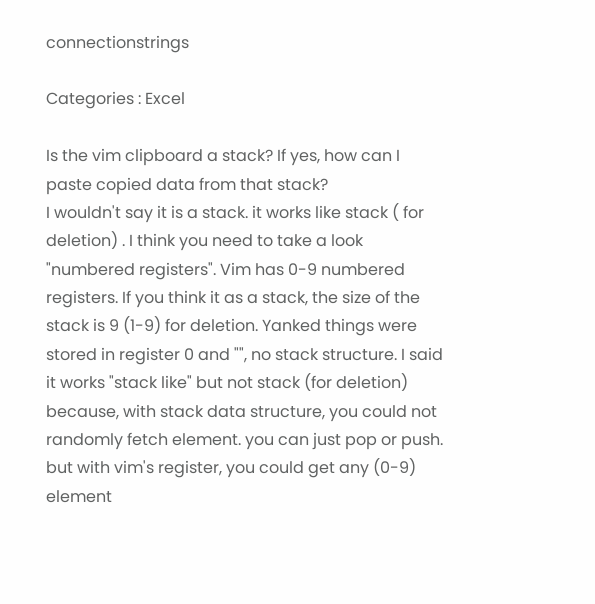connectionstrings

Categories : Excel

Is the vim clipboard a stack? If yes, how can I paste copied data from that stack?
I wouldn't say it is a stack. it works like stack ( for deletion) . I think you need to take a look "numbered registers". Vim has 0-9 numbered registers. If you think it as a stack, the size of the stack is 9 (1-9) for deletion. Yanked things were stored in register 0 and "", no stack structure. I said it works "stack like" but not stack (for deletion) because, with stack data structure, you could not randomly fetch element. you can just pop or push. but with vim's register, you could get any (0-9) element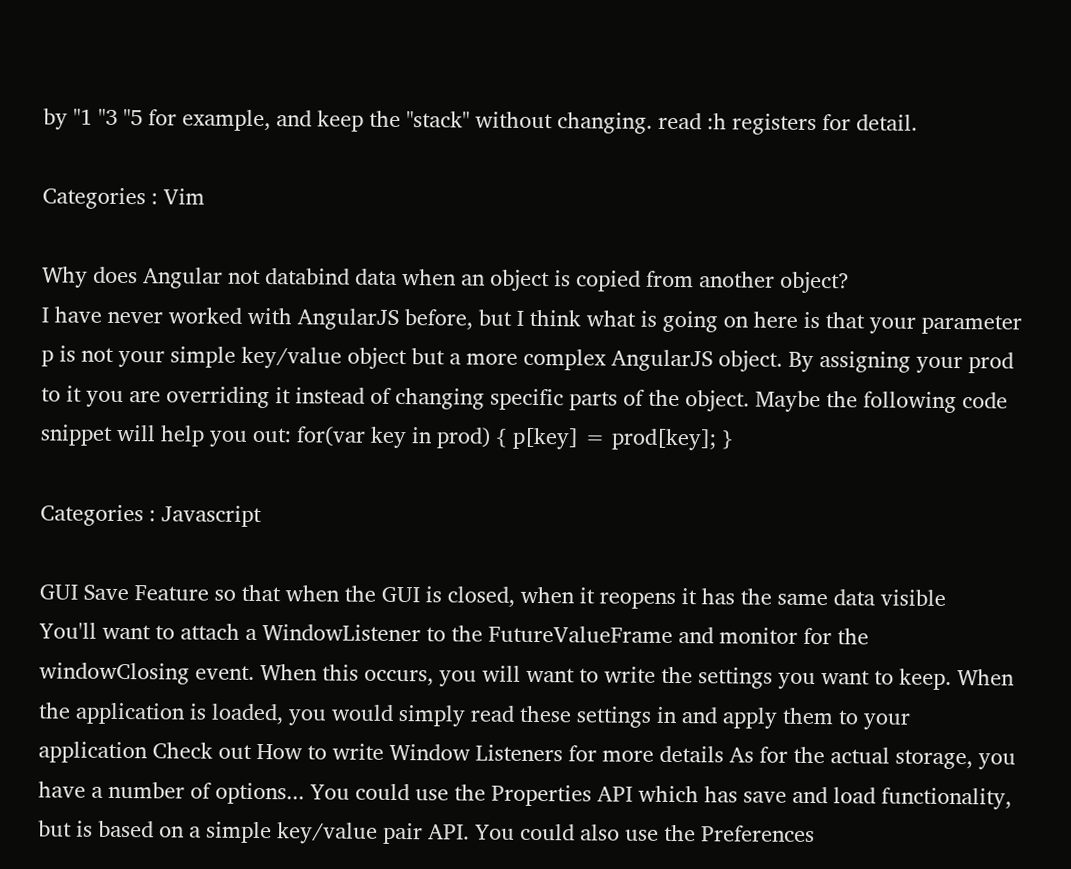by "1 "3 "5 for example, and keep the "stack" without changing. read :h registers for detail.

Categories : Vim

Why does Angular not databind data when an object is copied from another object?
I have never worked with AngularJS before, but I think what is going on here is that your parameter p is not your simple key/value object but a more complex AngularJS object. By assigning your prod to it you are overriding it instead of changing specific parts of the object. Maybe the following code snippet will help you out: for(var key in prod) { p[key] = prod[key]; }

Categories : Javascript

GUI Save Feature so that when the GUI is closed, when it reopens it has the same data visible
You'll want to attach a WindowListener to the FutureValueFrame and monitor for the windowClosing event. When this occurs, you will want to write the settings you want to keep. When the application is loaded, you would simply read these settings in and apply them to your application Check out How to write Window Listeners for more details As for the actual storage, you have a number of options... You could use the Properties API which has save and load functionality, but is based on a simple key/value pair API. You could also use the Preferences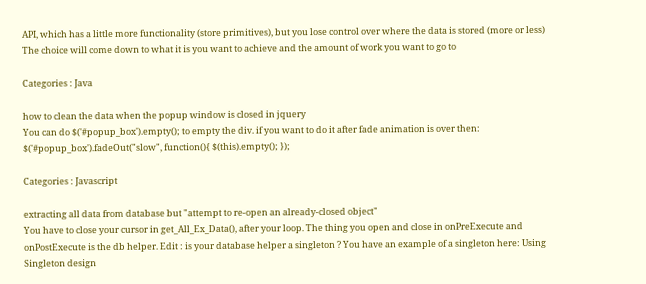API, which has a little more functionality (store primitives), but you lose control over where the data is stored (more or less) The choice will come down to what it is you want to achieve and the amount of work you want to go to

Categories : Java

how to clean the data when the popup window is closed in jquery
You can do $('#popup_box').empty(); to empty the div. if you want to do it after fade animation is over then: $('#popup_box').fadeOut("slow", function(){ $(this).empty(); });

Categories : Javascript

extracting all data from database but "attempt to re-open an already-closed object"
You have to close your cursor in get_All_Ex_Data(), after your loop. The thing you open and close in onPreExecute and onPostExecute is the db helper. Edit : is your database helper a singleton ? You have an example of a singleton here: Using Singleton design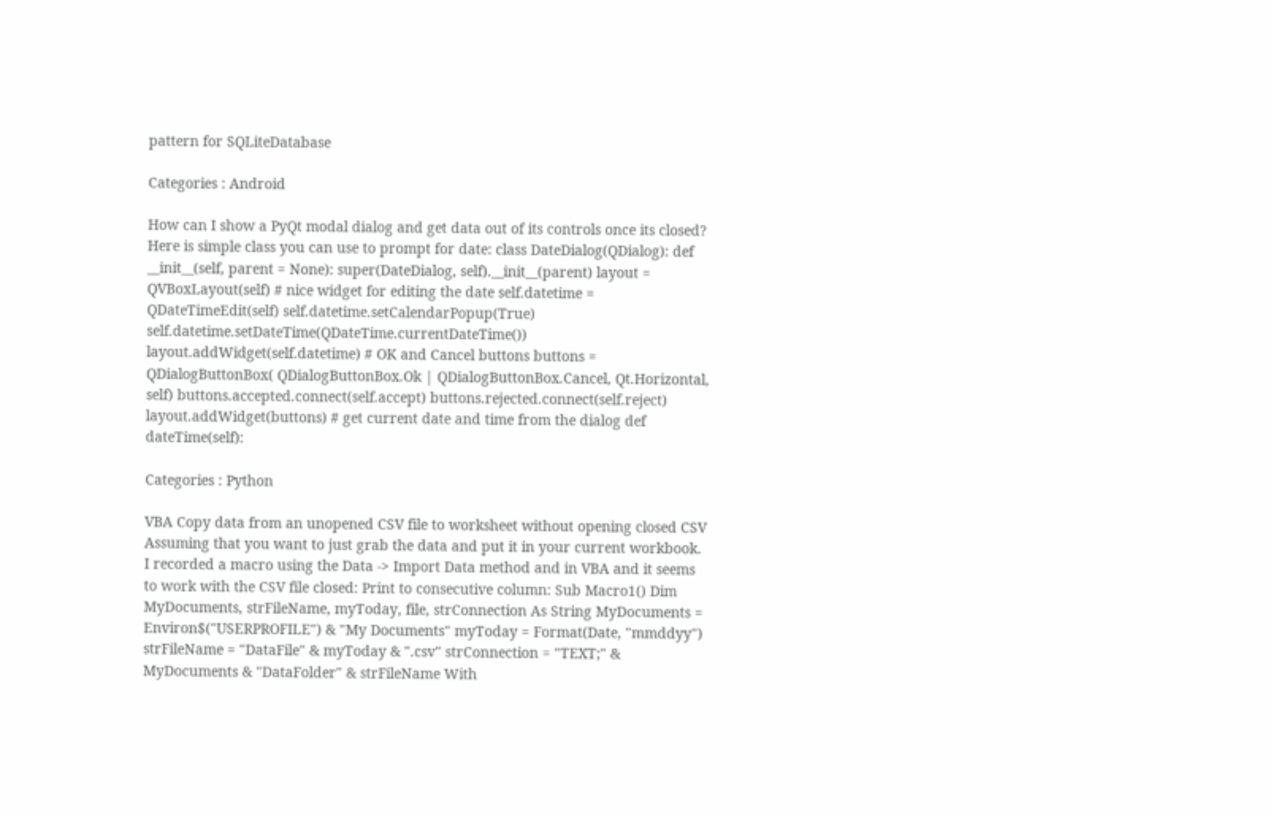pattern for SQLiteDatabase

Categories : Android

How can I show a PyQt modal dialog and get data out of its controls once its closed?
Here is simple class you can use to prompt for date: class DateDialog(QDialog): def __init__(self, parent = None): super(DateDialog, self).__init__(parent) layout = QVBoxLayout(self) # nice widget for editing the date self.datetime = QDateTimeEdit(self) self.datetime.setCalendarPopup(True) self.datetime.setDateTime(QDateTime.currentDateTime()) layout.addWidget(self.datetime) # OK and Cancel buttons buttons = QDialogButtonBox( QDialogButtonBox.Ok | QDialogButtonBox.Cancel, Qt.Horizontal, self) buttons.accepted.connect(self.accept) buttons.rejected.connect(self.reject) layout.addWidget(buttons) # get current date and time from the dialog def dateTime(self):

Categories : Python

VBA Copy data from an unopened CSV file to worksheet without opening closed CSV
Assuming that you want to just grab the data and put it in your current workbook. I recorded a macro using the Data -> Import Data method and in VBA and it seems to work with the CSV file closed: Print to consecutive column: Sub Macro1() Dim MyDocuments, strFileName, myToday, file, strConnection As String MyDocuments = Environ$("USERPROFILE") & "My Documents" myToday = Format(Date, "mmddyy") strFileName = "DataFile" & myToday & ".csv" strConnection = "TEXT;" & MyDocuments & "DataFolder" & strFileName With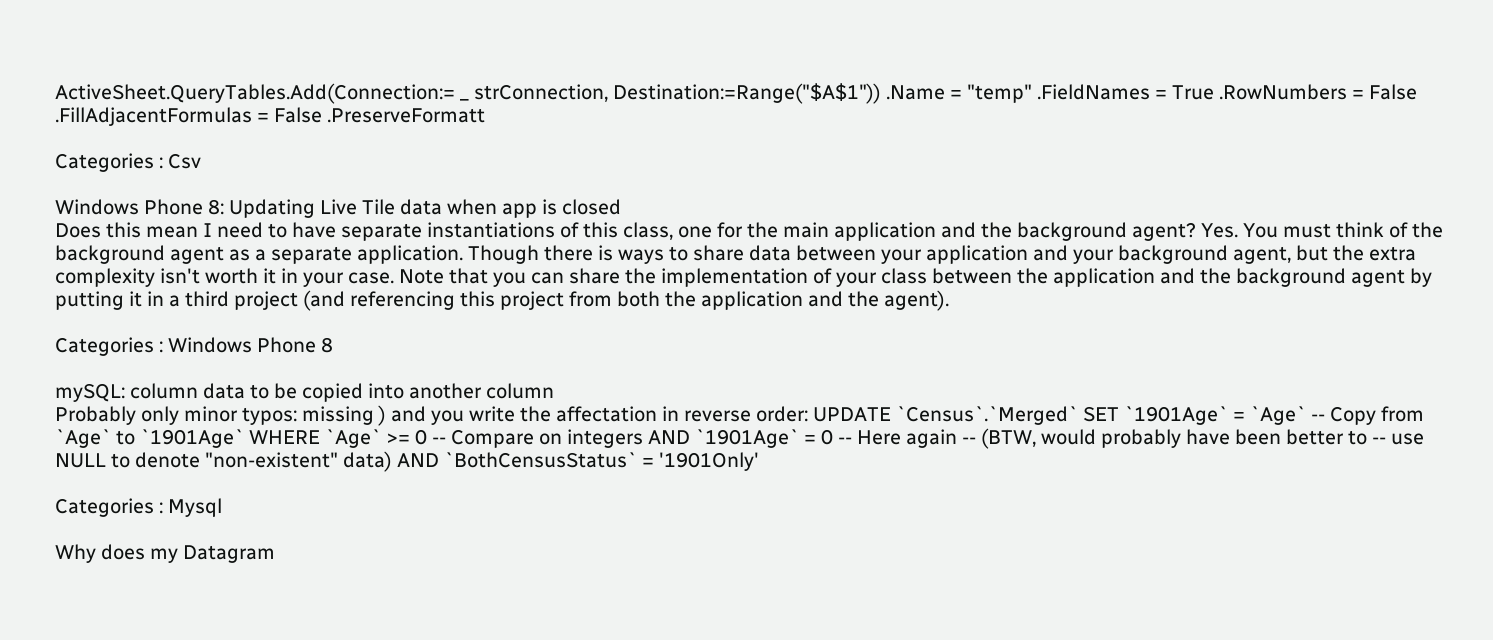ActiveSheet.QueryTables.Add(Connection:= _ strConnection, Destination:=Range("$A$1")) .Name = "temp" .FieldNames = True .RowNumbers = False .FillAdjacentFormulas = False .PreserveFormatt

Categories : Csv

Windows Phone 8: Updating Live Tile data when app is closed
Does this mean I need to have separate instantiations of this class, one for the main application and the background agent? Yes. You must think of the background agent as a separate application. Though there is ways to share data between your application and your background agent, but the extra complexity isn't worth it in your case. Note that you can share the implementation of your class between the application and the background agent by putting it in a third project (and referencing this project from both the application and the agent).

Categories : Windows Phone 8

mySQL: column data to be copied into another column
Probably only minor typos: missing ) and you write the affectation in reverse order: UPDATE `Census`.`Merged` SET `1901Age` = `Age` -- Copy from `Age` to `1901Age` WHERE `Age` >= 0 -- Compare on integers AND `1901Age` = 0 -- Here again -- (BTW, would probably have been better to -- use NULL to denote "non-existent" data) AND `BothCensusStatus` = '1901Only'

Categories : Mysql

Why does my Datagram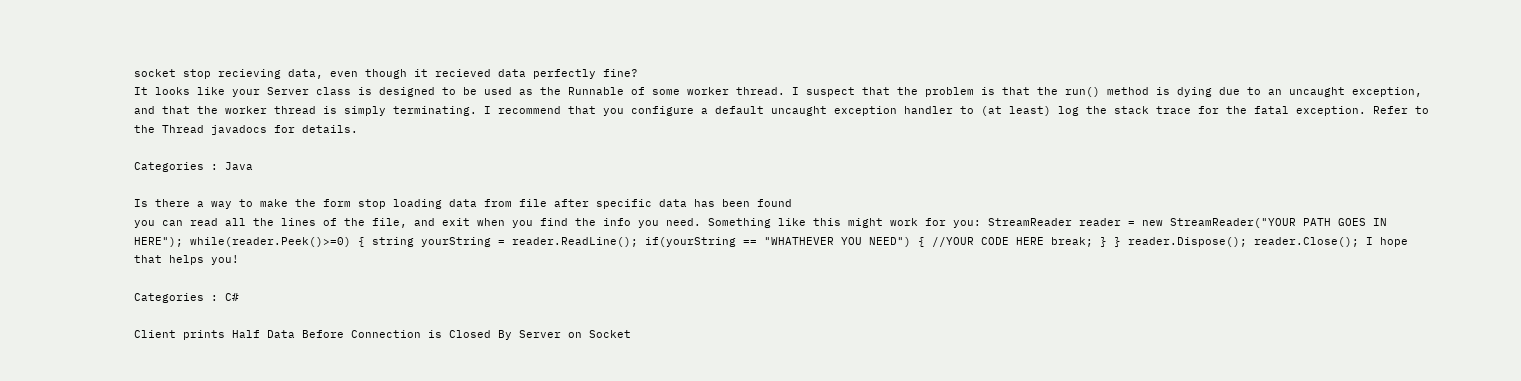socket stop recieving data, even though it recieved data perfectly fine?
It looks like your Server class is designed to be used as the Runnable of some worker thread. I suspect that the problem is that the run() method is dying due to an uncaught exception, and that the worker thread is simply terminating. I recommend that you configure a default uncaught exception handler to (at least) log the stack trace for the fatal exception. Refer to the Thread javadocs for details.

Categories : Java

Is there a way to make the form stop loading data from file after specific data has been found
you can read all the lines of the file, and exit when you find the info you need. Something like this might work for you: StreamReader reader = new StreamReader("YOUR PATH GOES IN HERE"); while(reader.Peek()>=0) { string yourString = reader.ReadLine(); if(yourString == "WHATHEVER YOU NEED") { //YOUR CODE HERE break; } } reader.Dispose(); reader.Close(); I hope that helps you!

Categories : C#

Client prints Half Data Before Connection is Closed By Server on Socket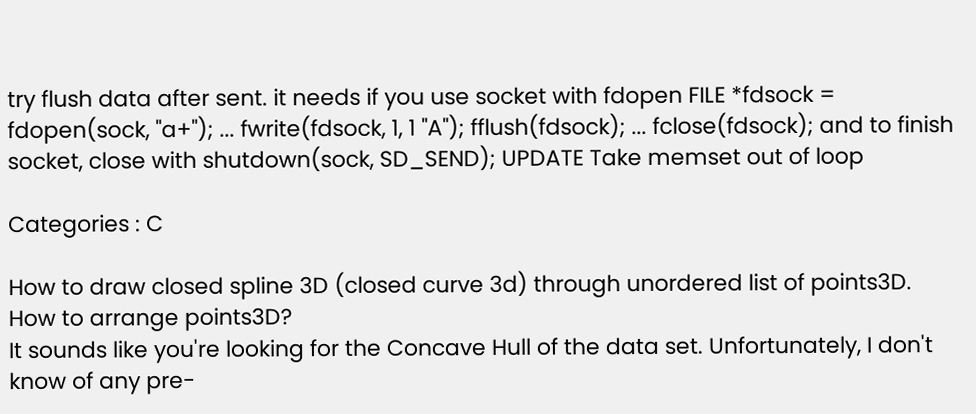try flush data after sent. it needs if you use socket with fdopen FILE *fdsock = fdopen(sock, "a+"); ... fwrite(fdsock, 1, 1 "A"); fflush(fdsock); ... fclose(fdsock); and to finish socket, close with shutdown(sock, SD_SEND); UPDATE Take memset out of loop

Categories : C

How to draw closed spline 3D (closed curve 3d) through unordered list of points3D. How to arrange points3D?
It sounds like you're looking for the Concave Hull of the data set. Unfortunately, I don't know of any pre-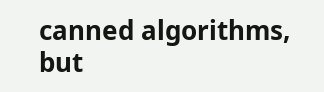canned algorithms, but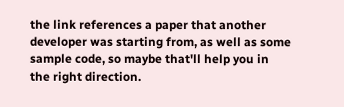the link references a paper that another developer was starting from, as well as some sample code, so maybe that'll help you in the right direction.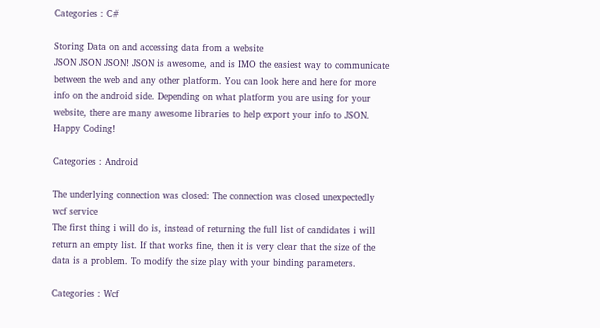Categories : C#

Storing Data on and accessing data from a website
JSON JSON JSON! JSON is awesome, and is IMO the easiest way to communicate between the web and any other platform. You can look here and here for more info on the android side. Depending on what platform you are using for your website, there are many awesome libraries to help export your info to JSON. Happy Coding!

Categories : Android

The underlying connection was closed: The connection was closed unexpectedly wcf service
The first thing i will do is, instead of returning the full list of candidates i will return an empty list. If that works fine, then it is very clear that the size of the data is a problem. To modify the size play with your binding parameters.

Categories : Wcf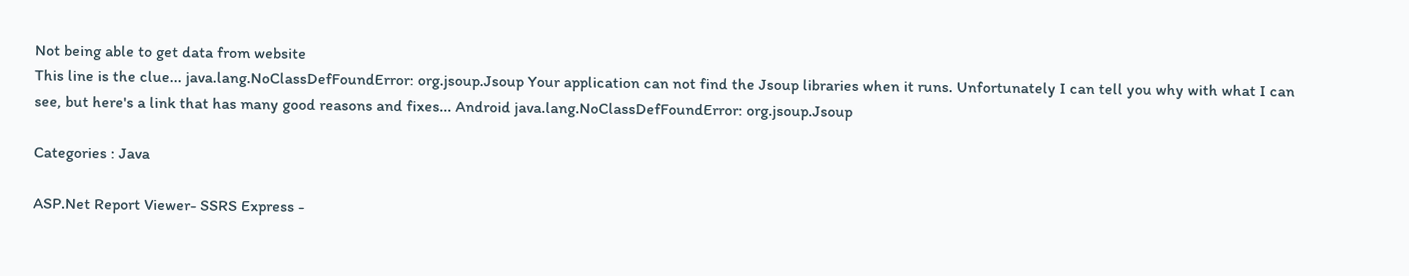Not being able to get data from website
This line is the clue... java.lang.NoClassDefFoundError: org.jsoup.Jsoup Your application can not find the Jsoup libraries when it runs. Unfortunately I can tell you why with what I can see, but here's a link that has many good reasons and fixes... Android java.lang.NoClassDefFoundError: org.jsoup.Jsoup

Categories : Java

ASP.Net Report Viewer- SSRS Express -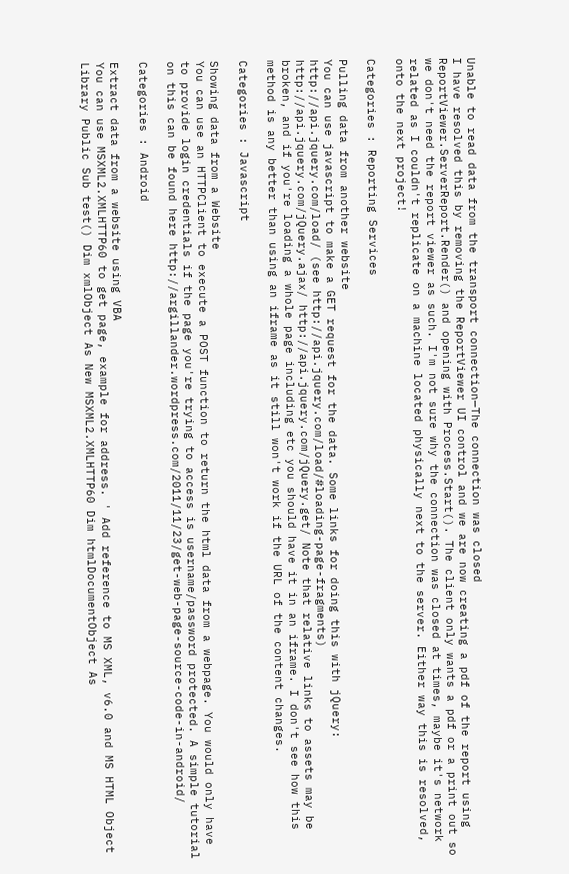Unable to read data from the transport connection—The connection was closed
I have resolved this by removing the ReportViewer UI control and we are now creating a pdf of the report using ReportViewer.ServerReport.Render() and opening with Process.Start(). The client only wants a pdf or a print out so we don't need the report viewer as such. I'm not sure why the connection was closed at times, maybe it's network related as I couldn't replicate on a machine located physically next to the server. Either way this is resolved, onto the next project!

Categories : Reporting Services

Pulling data from another website
You can use javascript to make a GET request for the data. Some links for doing this with jQuery: http://api.jquery.com/load/ (see http://api.jquery.com/load/#loading-page-fragments) http://api.jquery.com/jQuery.ajax/ http://api.jquery.com/jQuery.get/ Note that relative links to assets may be broken, and if you're loading a whole page including etc you should have it in an iframe. I don't see how this method is any better than using an iframe as it still won't work if the URL of the content changes.

Categories : Javascript

Showing data from a Website
You can use an HTTPClient to execute a POST function to return the html data from a webpage. You would only have to provide login credentials if the page you're trying to access is username/password protected. A simple tutorial on this can be found here http://argillander.wordpress.com/2011/11/23/get-web-page-source-code-in-android/

Categories : Android

Extract data from a website using VBA
You can use MSXML2.XMLHTTP60 to get page, example for address. ' Add reference to MS XML, v6.0 and MS HTML Object Library Public Sub test() Dim xmlObject As New MSXML2.XMLHTTP60 Dim htmlDocumentObject As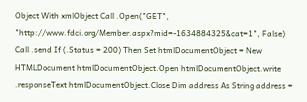Object With xmlObject Call .Open("GET", "http://www.fdci.org/Member.aspx?mid=-1634884325&cat=1", False) Call .send If (.Status = 200) Then Set htmlDocumentObject = New HTMLDocument htmlDocumentObject.Open htmlDocumentObject.write .responseText htmlDocumentObject.Close Dim address As String address =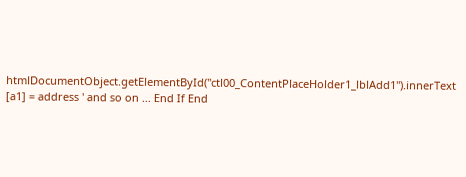htmlDocumentObject.getElementById("ctl00_ContentPlaceHolder1_lblAdd1").innerText [a1] = address ' and so on ... End If End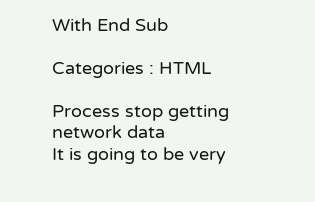With End Sub

Categories : HTML

Process stop getting network data
It is going to be very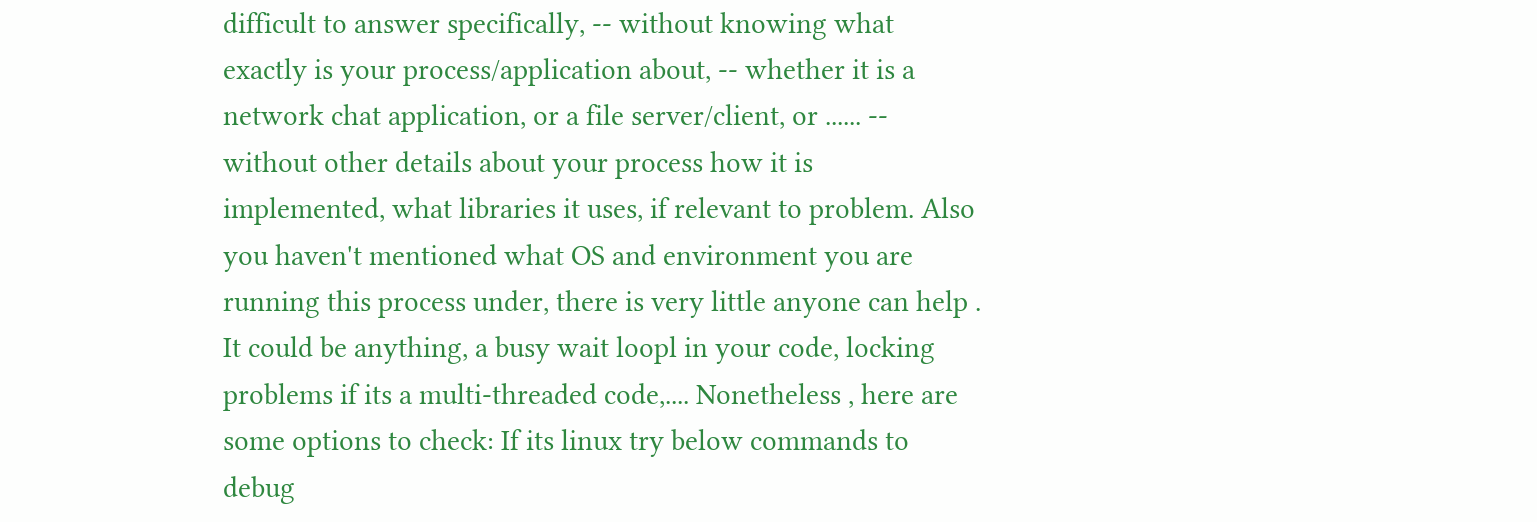difficult to answer specifically, -- without knowing what exactly is your process/application about, -- whether it is a network chat application, or a file server/client, or ...... -- without other details about your process how it is implemented, what libraries it uses, if relevant to problem. Also you haven't mentioned what OS and environment you are running this process under, there is very little anyone can help . It could be anything, a busy wait loopl in your code, locking problems if its a multi-threaded code,.... Nonetheless , here are some options to check: If its linux try below commands to debug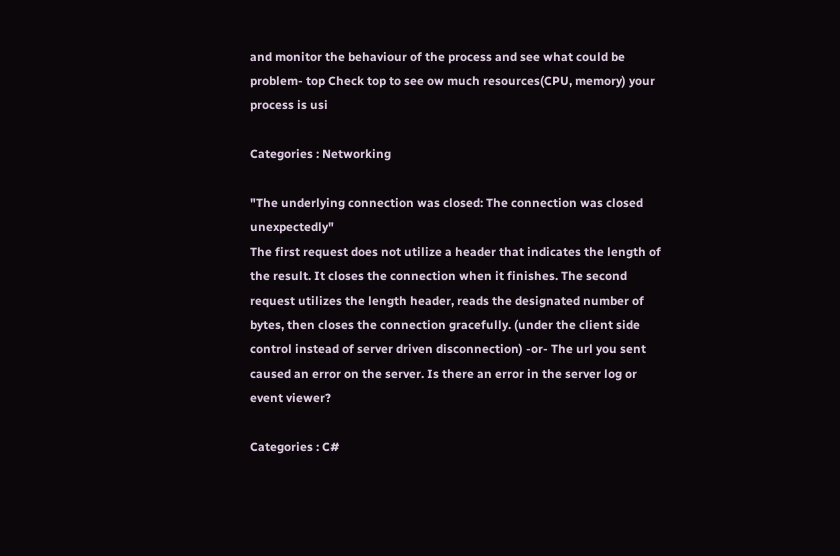and monitor the behaviour of the process and see what could be problem- top Check top to see ow much resources(CPU, memory) your process is usi

Categories : Networking

"The underlying connection was closed: The connection was closed unexpectedly"
The first request does not utilize a header that indicates the length of the result. It closes the connection when it finishes. The second request utilizes the length header, reads the designated number of bytes, then closes the connection gracefully. (under the client side control instead of server driven disconnection) -or- The url you sent caused an error on the server. Is there an error in the server log or event viewer?

Categories : C#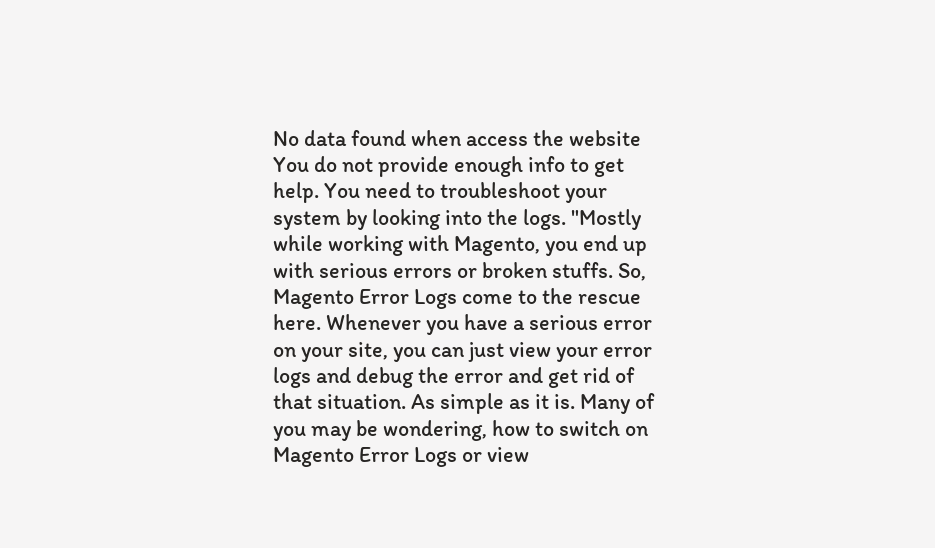No data found when access the website
You do not provide enough info to get help. You need to troubleshoot your system by looking into the logs. "Mostly while working with Magento, you end up with serious errors or broken stuffs. So, Magento Error Logs come to the rescue here. Whenever you have a serious error on your site, you can just view your error logs and debug the error and get rid of that situation. As simple as it is. Many of you may be wondering, how to switch on Magento Error Logs or view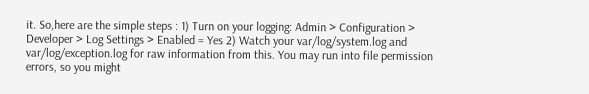it. So,here are the simple steps : 1) Turn on your logging: Admin > Configuration > Developer > Log Settings > Enabled = Yes 2) Watch your var/log/system.log and var/log/exception.log for raw information from this. You may run into file permission errors, so you might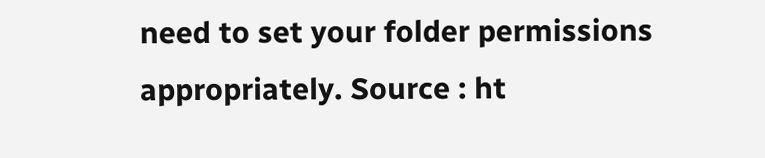need to set your folder permissions appropriately. Source : ht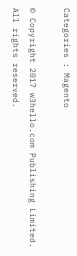Categories : Magento

© Copyright 2017 w3hello.com Publishing Limited. All rights reserved.